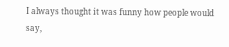I always thought it was funny how people would say,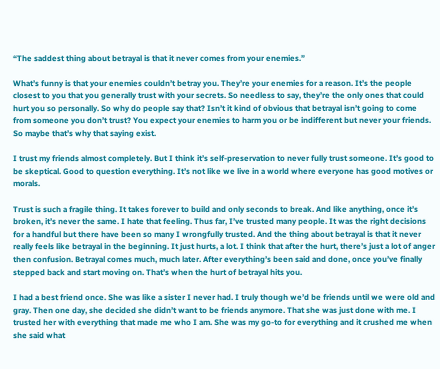“The saddest thing about betrayal is that it never comes from your enemies.”

What’s funny is that your enemies couldn’t betray you. They’re your enemies for a reason. It’s the people closest to you that you generally trust with your secrets. So needless to say, they’re the only ones that could hurt you so personally. So why do people say that? Isn’t it kind of obvious that betrayal isn’t going to come from someone you don’t trust? You expect your enemies to harm you or be indifferent but never your friends. So maybe that’s why that saying exist.

I trust my friends almost completely. But I think it’s self-preservation to never fully trust someone. It’s good to be skeptical. Good to question everything. It’s not like we live in a world where everyone has good motives or morals.

Trust is such a fragile thing. It takes forever to build and only seconds to break. And like anything, once it’s broken, it’s never the same. I hate that feeling. Thus far, I’ve trusted many people. It was the right decisions for a handful but there have been so many I wrongfully trusted. And the thing about betrayal is that it never really feels like betrayal in the beginning. It just hurts, a lot. I think that after the hurt, there’s just a lot of anger then confusion. Betrayal comes much, much later. After everything’s been said and done, once you’ve finally stepped back and start moving on. That’s when the hurt of betrayal hits you.

I had a best friend once. She was like a sister I never had. I truly though we’d be friends until we were old and gray. Then one day, she decided she didn’t want to be friends anymore. That she was just done with me. I trusted her with everything that made me who I am. She was my go-to for everything and it crushed me when she said what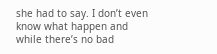she had to say. I don’t even know what happen and while there’s no bad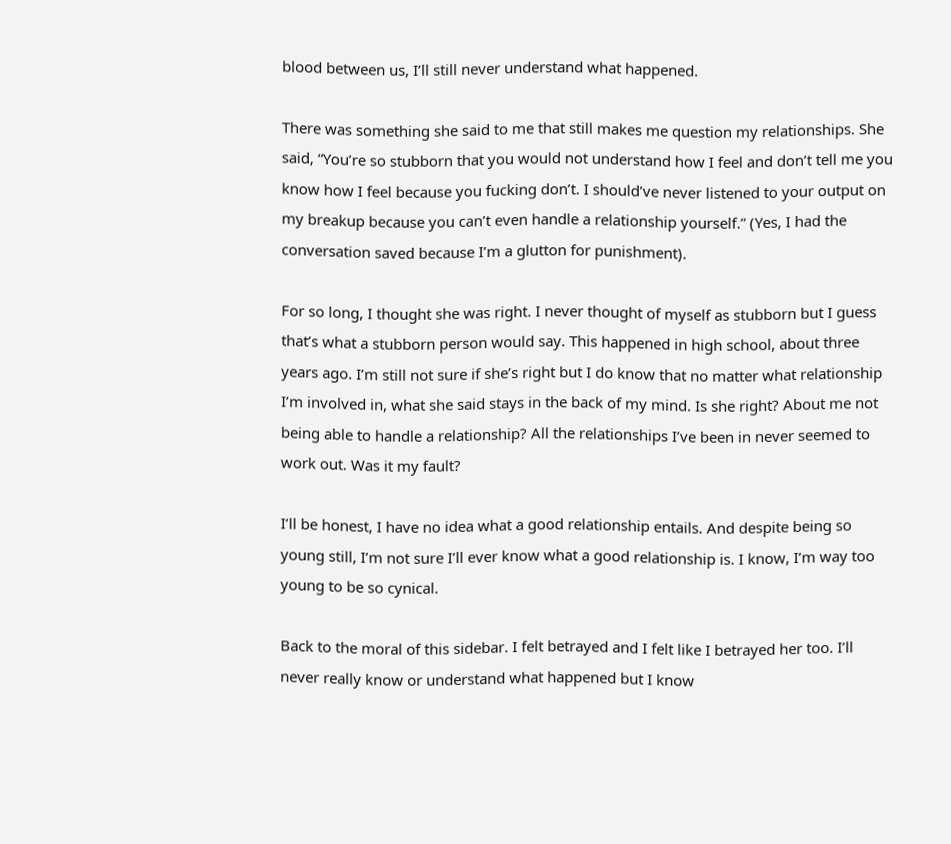blood between us, I’ll still never understand what happened.

There was something she said to me that still makes me question my relationships. She said, “You’re so stubborn that you would not understand how I feel and don’t tell me you know how I feel because you fucking don’t. I should’ve never listened to your output on my breakup because you can’t even handle a relationship yourself.” (Yes, I had the conversation saved because I’m a glutton for punishment).

For so long, I thought she was right. I never thought of myself as stubborn but I guess that’s what a stubborn person would say. This happened in high school, about three years ago. I’m still not sure if she’s right but I do know that no matter what relationship I’m involved in, what she said stays in the back of my mind. Is she right? About me not being able to handle a relationship? All the relationships I’ve been in never seemed to work out. Was it my fault?

I’ll be honest, I have no idea what a good relationship entails. And despite being so young still, I’m not sure I’ll ever know what a good relationship is. I know, I’m way too young to be so cynical.

Back to the moral of this sidebar. I felt betrayed and I felt like I betrayed her too. I’ll never really know or understand what happened but I know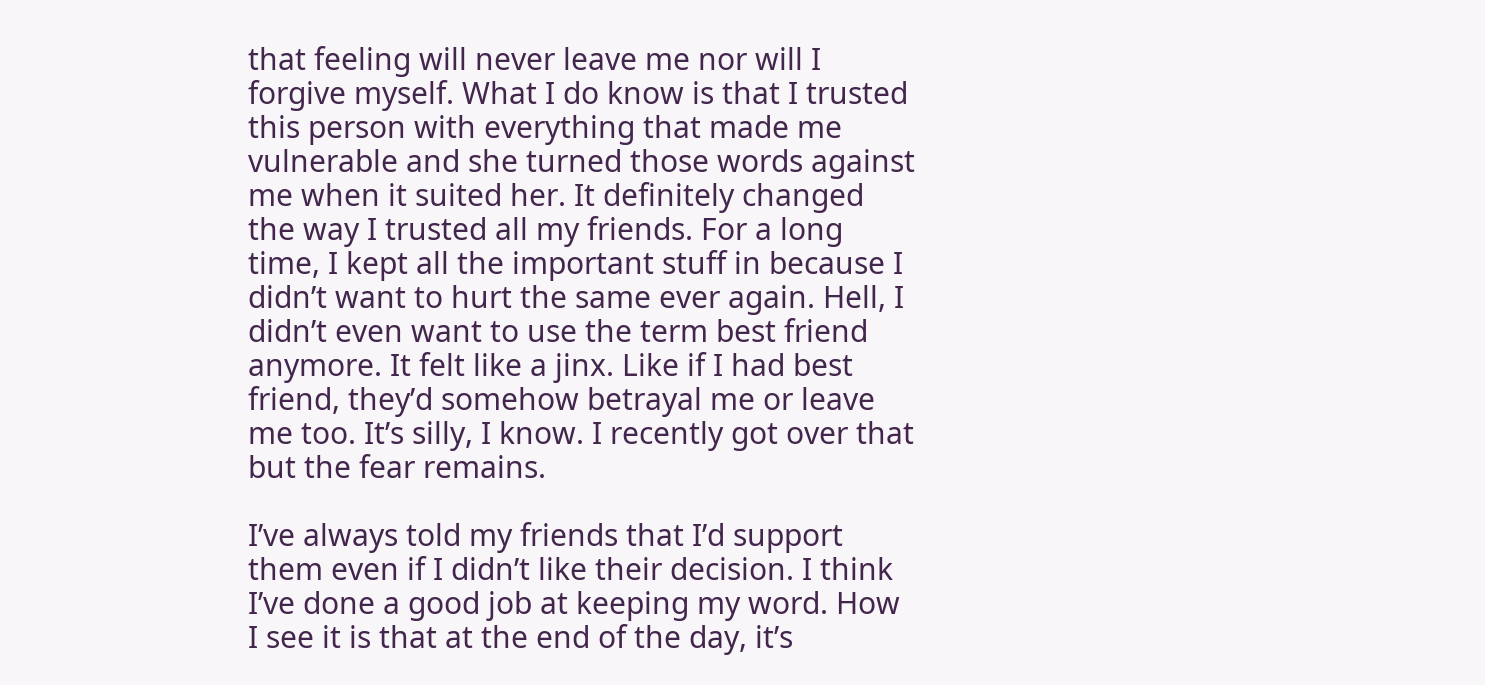that feeling will never leave me nor will I forgive myself. What I do know is that I trusted this person with everything that made me vulnerable and she turned those words against me when it suited her. It definitely changed the way I trusted all my friends. For a long time, I kept all the important stuff in because I didn’t want to hurt the same ever again. Hell, I didn’t even want to use the term best friend anymore. It felt like a jinx. Like if I had best friend, they’d somehow betrayal me or leave me too. It’s silly, I know. I recently got over that but the fear remains.

I’ve always told my friends that I’d support them even if I didn’t like their decision. I think I’ve done a good job at keeping my word. How I see it is that at the end of the day, it’s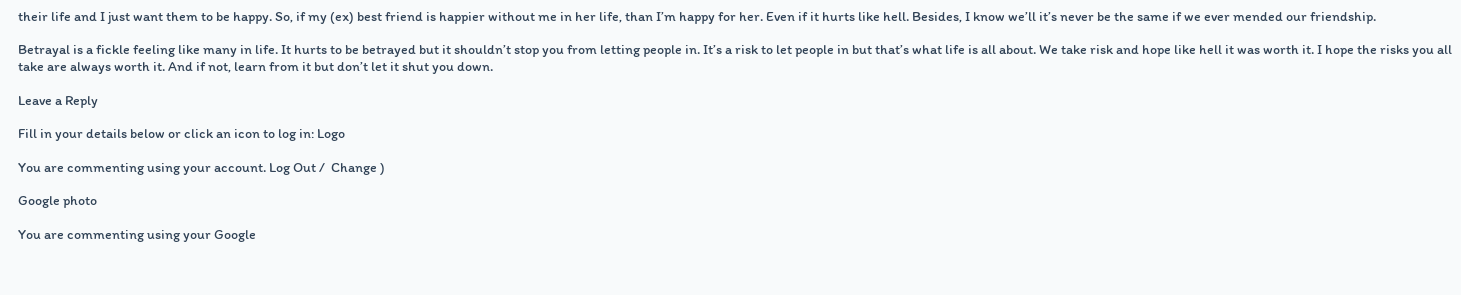their life and I just want them to be happy. So, if my (ex) best friend is happier without me in her life, than I’m happy for her. Even if it hurts like hell. Besides, I know we’ll it’s never be the same if we ever mended our friendship.

Betrayal is a fickle feeling like many in life. It hurts to be betrayed but it shouldn’t stop you from letting people in. It’s a risk to let people in but that’s what life is all about. We take risk and hope like hell it was worth it. I hope the risks you all take are always worth it. And if not, learn from it but don’t let it shut you down.

Leave a Reply

Fill in your details below or click an icon to log in: Logo

You are commenting using your account. Log Out /  Change )

Google photo

You are commenting using your Google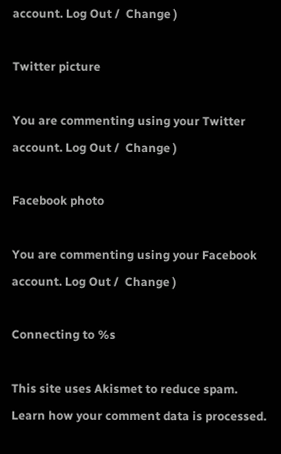account. Log Out /  Change )

Twitter picture

You are commenting using your Twitter account. Log Out /  Change )

Facebook photo

You are commenting using your Facebook account. Log Out /  Change )

Connecting to %s

This site uses Akismet to reduce spam. Learn how your comment data is processed.